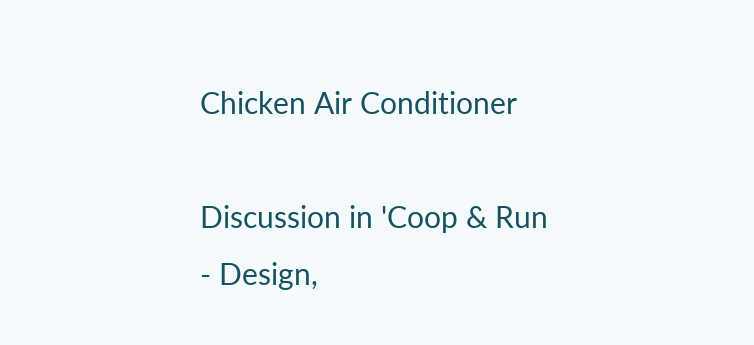Chicken Air Conditioner

Discussion in 'Coop & Run - Design,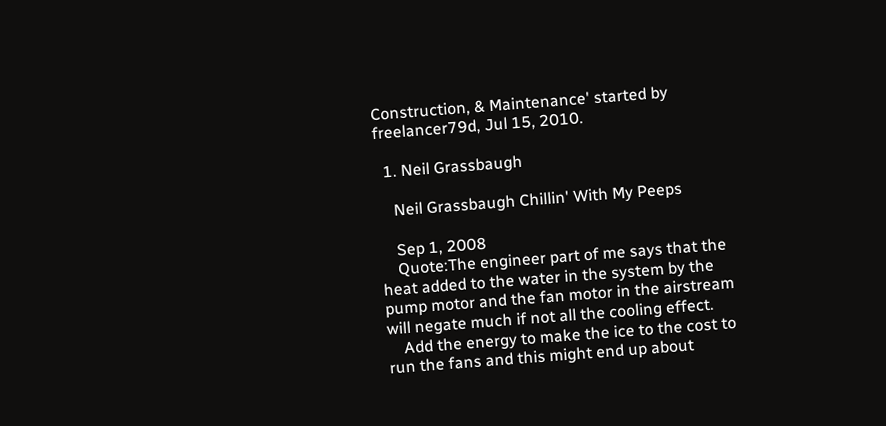Construction, & Maintenance' started by freelancer79d, Jul 15, 2010.

  1. Neil Grassbaugh

    Neil Grassbaugh Chillin' With My Peeps

    Sep 1, 2008
    Quote:The engineer part of me says that the heat added to the water in the system by the pump motor and the fan motor in the airstream will negate much if not all the cooling effect.
    Add the energy to make the ice to the cost to run the fans and this might end up about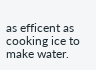as efficent as cooking ice to make water.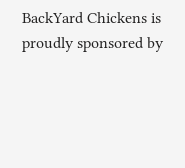BackYard Chickens is proudly sponsored by